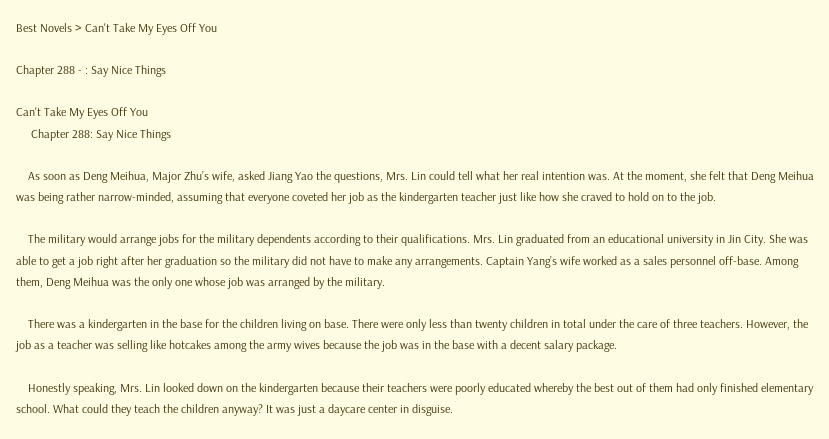Best Novels > Can't Take My Eyes Off You

Chapter 288 - : Say Nice Things

Can't Take My Eyes Off You
     Chapter 288: Say Nice Things

    As soon as Deng Meihua, Major Zhu’s wife, asked Jiang Yao the questions, Mrs. Lin could tell what her real intention was. At the moment, she felt that Deng Meihua was being rather narrow-minded, assuming that everyone coveted her job as the kindergarten teacher just like how she craved to hold on to the job.

    The military would arrange jobs for the military dependents according to their qualifications. Mrs. Lin graduated from an educational university in Jin City. She was able to get a job right after her graduation so the military did not have to make any arrangements. Captain Yang’s wife worked as a sales personnel off-base. Among them, Deng Meihua was the only one whose job was arranged by the military.

    There was a kindergarten in the base for the children living on base. There were only less than twenty children in total under the care of three teachers. However, the job as a teacher was selling like hotcakes among the army wives because the job was in the base with a decent salary package.

    Honestly speaking, Mrs. Lin looked down on the kindergarten because their teachers were poorly educated whereby the best out of them had only finished elementary school. What could they teach the children anyway? It was just a daycare center in disguise.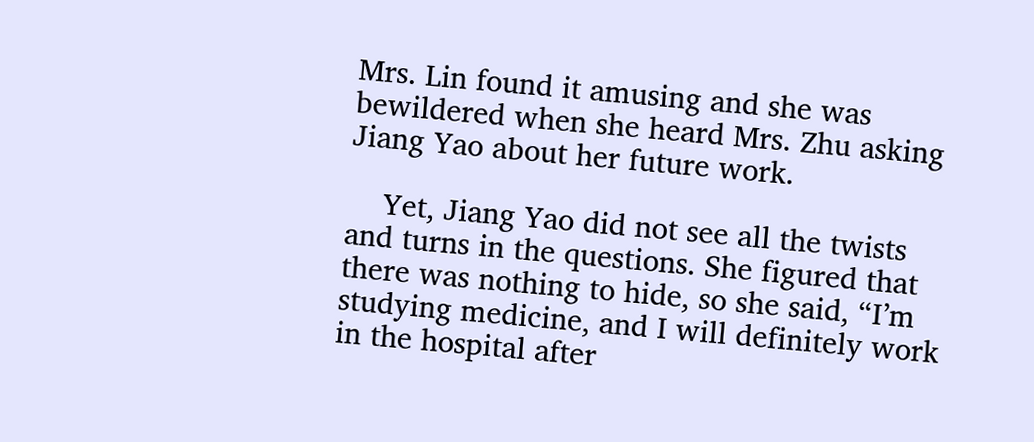Mrs. Lin found it amusing and she was bewildered when she heard Mrs. Zhu asking Jiang Yao about her future work.

    Yet, Jiang Yao did not see all the twists and turns in the questions. She figured that there was nothing to hide, so she said, “I’m studying medicine, and I will definitely work in the hospital after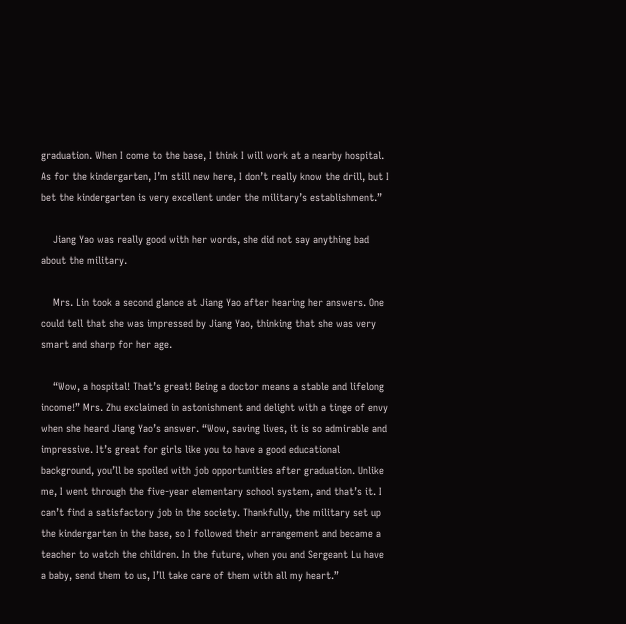graduation. When I come to the base, I think I will work at a nearby hospital. As for the kindergarten, I’m still new here, I don’t really know the drill, but I bet the kindergarten is very excellent under the military’s establishment.”

    Jiang Yao was really good with her words, she did not say anything bad about the military.

    Mrs. Lin took a second glance at Jiang Yao after hearing her answers. One could tell that she was impressed by Jiang Yao, thinking that she was very smart and sharp for her age.

    “Wow, a hospital! That’s great! Being a doctor means a stable and lifelong income!” Mrs. Zhu exclaimed in astonishment and delight with a tinge of envy when she heard Jiang Yao’s answer. “Wow, saving lives, it is so admirable and impressive. It’s great for girls like you to have a good educational background, you’ll be spoiled with job opportunities after graduation. Unlike me, I went through the five-year elementary school system, and that’s it. I can’t find a satisfactory job in the society. Thankfully, the military set up the kindergarten in the base, so I followed their arrangement and became a teacher to watch the children. In the future, when you and Sergeant Lu have a baby, send them to us, I’ll take care of them with all my heart.”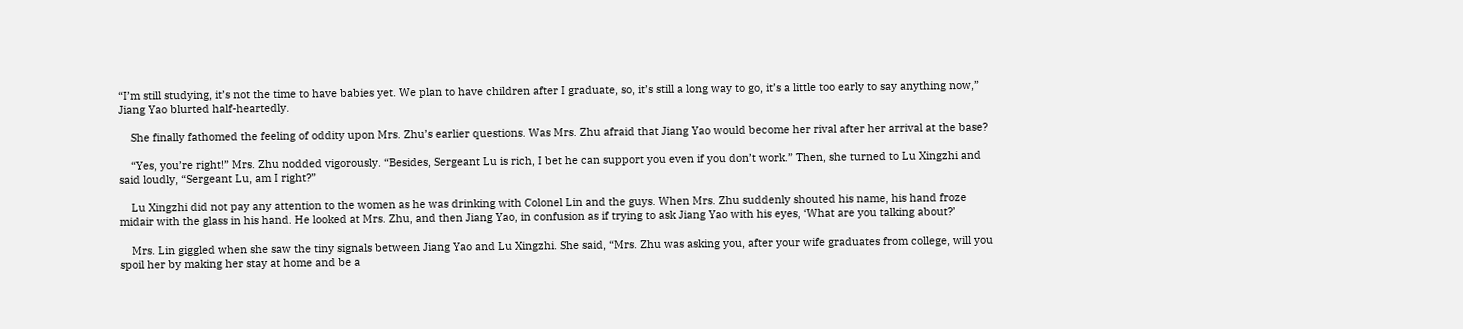“I’m still studying, it’s not the time to have babies yet. We plan to have children after I graduate, so, it’s still a long way to go, it’s a little too early to say anything now,” Jiang Yao blurted half-heartedly.

    She finally fathomed the feeling of oddity upon Mrs. Zhu’s earlier questions. Was Mrs. Zhu afraid that Jiang Yao would become her rival after her arrival at the base?

    “Yes, you’re right!” Mrs. Zhu nodded vigorously. “Besides, Sergeant Lu is rich, I bet he can support you even if you don’t work.” Then, she turned to Lu Xingzhi and said loudly, “Sergeant Lu, am I right?”

    Lu Xingzhi did not pay any attention to the women as he was drinking with Colonel Lin and the guys. When Mrs. Zhu suddenly shouted his name, his hand froze midair with the glass in his hand. He looked at Mrs. Zhu, and then Jiang Yao, in confusion as if trying to ask Jiang Yao with his eyes, ‘What are you talking about?’

    Mrs. Lin giggled when she saw the tiny signals between Jiang Yao and Lu Xingzhi. She said, “Mrs. Zhu was asking you, after your wife graduates from college, will you spoil her by making her stay at home and be a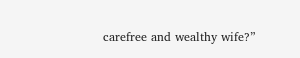carefree and wealthy wife?”